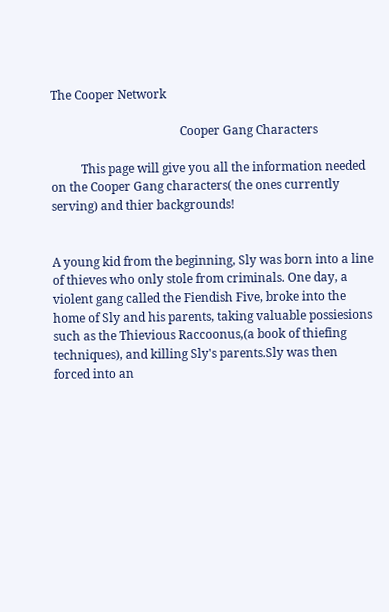The Cooper Network

                                           Cooper Gang Characters

          This page will give you all the information needed on the Cooper Gang characters( the ones currently serving) and thier backgrounds!


A young kid from the beginning, Sly was born into a line of thieves who only stole from criminals. One day, a violent gang called the Fiendish Five, broke into the home of Sly and his parents, taking valuable possiesions such as the Thievious Raccoonus,(a book of thiefing techniques), and killing Sly's parents.Sly was then forced into an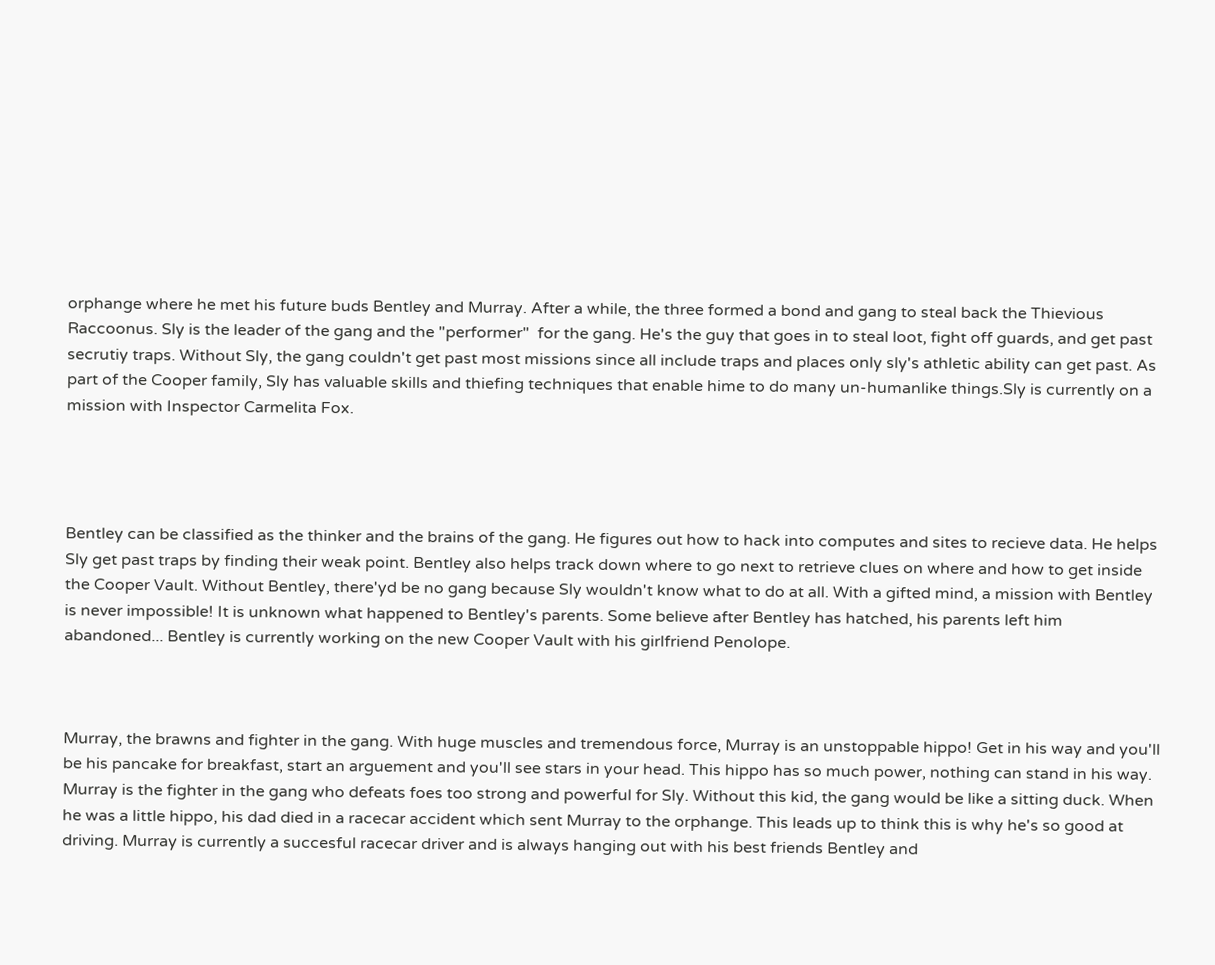orphange where he met his future buds Bentley and Murray. After a while, the three formed a bond and gang to steal back the Thievious Raccoonus. Sly is the leader of the gang and the "performer"  for the gang. He's the guy that goes in to steal loot, fight off guards, and get past secrutiy traps. Without Sly, the gang couldn't get past most missions since all include traps and places only sly's athletic ability can get past. As part of the Cooper family, Sly has valuable skills and thiefing techniques that enable hime to do many un-humanlike things.Sly is currently on a mission with Inspector Carmelita Fox.




Bentley can be classified as the thinker and the brains of the gang. He figures out how to hack into computes and sites to recieve data. He helps Sly get past traps by finding their weak point. Bentley also helps track down where to go next to retrieve clues on where and how to get inside the Cooper Vault. Without Bentley, there'yd be no gang because Sly wouldn't know what to do at all. With a gifted mind, a mission with Bentley is never impossible! It is unknown what happened to Bentley's parents. Some believe after Bentley has hatched, his parents left him abandoned... Bentley is currently working on the new Cooper Vault with his girlfriend Penolope.



Murray, the brawns and fighter in the gang. With huge muscles and tremendous force, Murray is an unstoppable hippo! Get in his way and you'll be his pancake for breakfast, start an arguement and you'll see stars in your head. This hippo has so much power, nothing can stand in his way. Murray is the fighter in the gang who defeats foes too strong and powerful for Sly. Without this kid, the gang would be like a sitting duck. When he was a little hippo, his dad died in a racecar accident which sent Murray to the orphange. This leads up to think this is why he's so good at driving. Murray is currently a succesful racecar driver and is always hanging out with his best friends Bentley and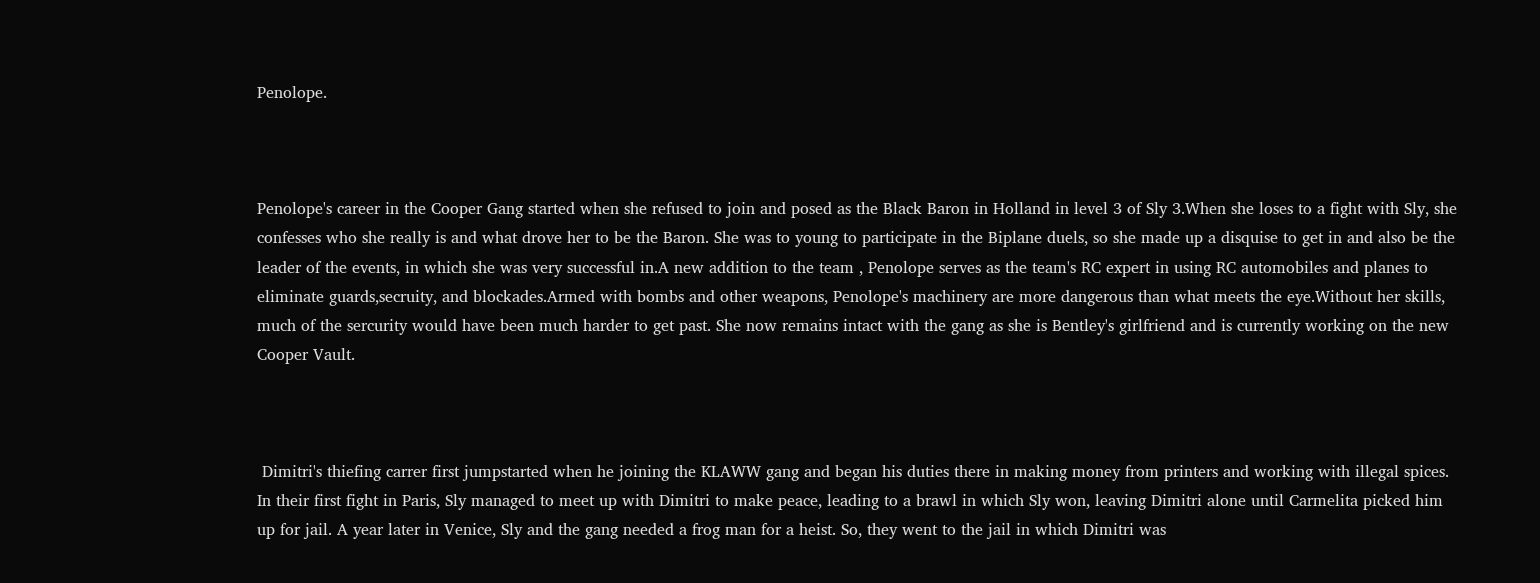Penolope.



Penolope's career in the Cooper Gang started when she refused to join and posed as the Black Baron in Holland in level 3 of Sly 3.When she loses to a fight with Sly, she confesses who she really is and what drove her to be the Baron. She was to young to participate in the Biplane duels, so she made up a disquise to get in and also be the leader of the events, in which she was very successful in.A new addition to the team , Penolope serves as the team's RC expert in using RC automobiles and planes to eliminate guards,secruity, and blockades.Armed with bombs and other weapons, Penolope's machinery are more dangerous than what meets the eye.Without her skills, much of the sercurity would have been much harder to get past. She now remains intact with the gang as she is Bentley's girlfriend and is currently working on the new Cooper Vault.



 Dimitri's thiefing carrer first jumpstarted when he joining the KLAWW gang and began his duties there in making money from printers and working with illegal spices. In their first fight in Paris, Sly managed to meet up with Dimitri to make peace, leading to a brawl in which Sly won, leaving Dimitri alone until Carmelita picked him up for jail. A year later in Venice, Sly and the gang needed a frog man for a heist. So, they went to the jail in which Dimitri was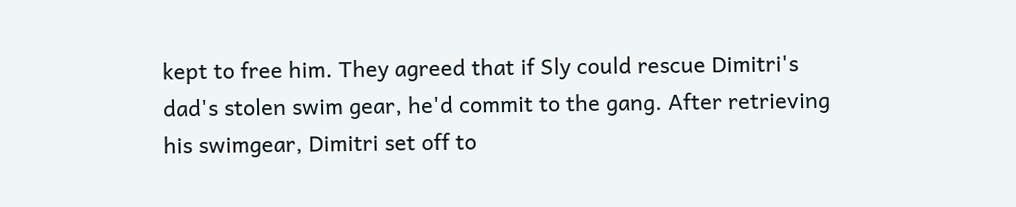kept to free him. They agreed that if Sly could rescue Dimitri's dad's stolen swim gear, he'd commit to the gang. After retrieving his swimgear, Dimitri set off to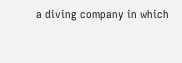a diving company in which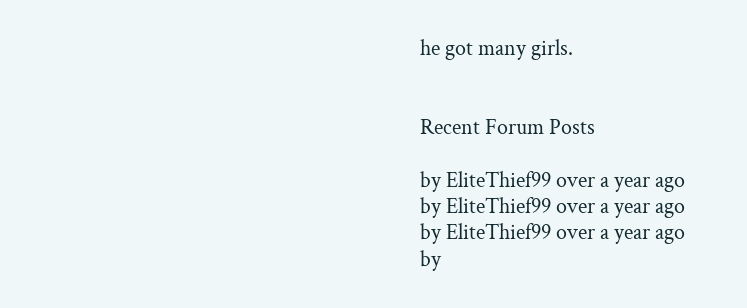he got many girls.


Recent Forum Posts

by EliteThief99 over a year ago
by EliteThief99 over a year ago
by EliteThief99 over a year ago
by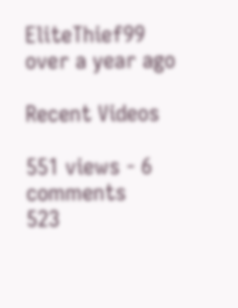EliteThief99 over a year ago

Recent Videos

551 views - 6 comments
523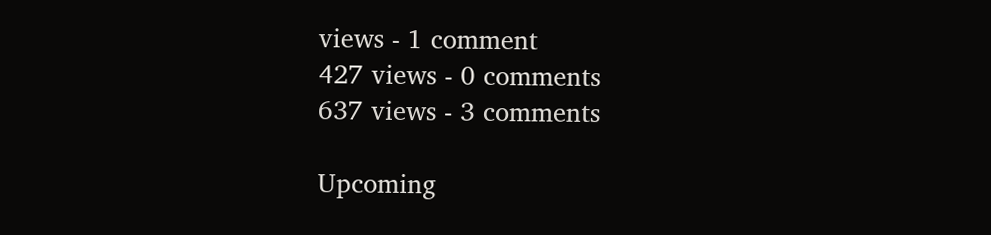views - 1 comment
427 views - 0 comments
637 views - 3 comments

Upcoming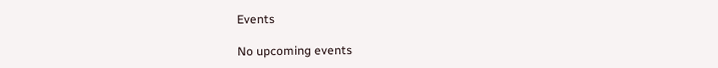Events

No upcoming events